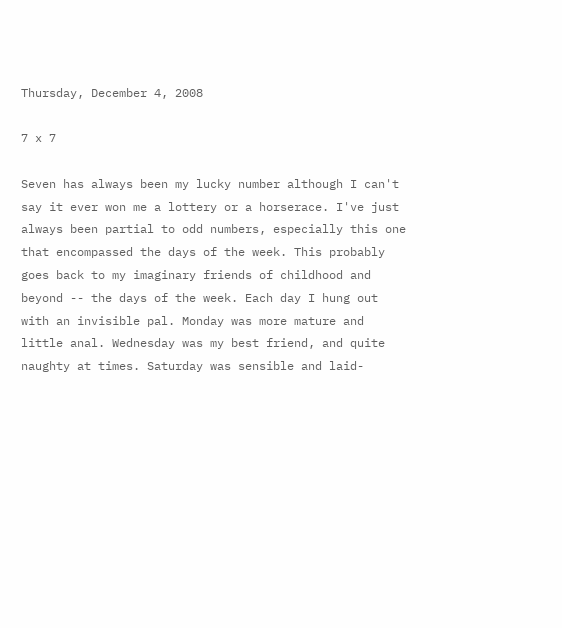Thursday, December 4, 2008

7 x 7

Seven has always been my lucky number although I can't say it ever won me a lottery or a horserace. I've just always been partial to odd numbers, especially this one that encompassed the days of the week. This probably goes back to my imaginary friends of childhood and beyond -- the days of the week. Each day I hung out with an invisible pal. Monday was more mature and little anal. Wednesday was my best friend, and quite naughty at times. Saturday was sensible and laid-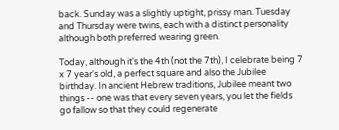back. Sunday was a slightly uptight, prissy man. Tuesday and Thursday were twins, each with a distinct personality although both preferred wearing green.

Today, although it's the 4th (not the 7th), I celebrate being 7 x 7 year's old, a perfect square and also the Jubilee birthday. In ancient Hebrew traditions, Jubilee meant two things -- one was that every seven years, you let the fields go fallow so that they could regenerate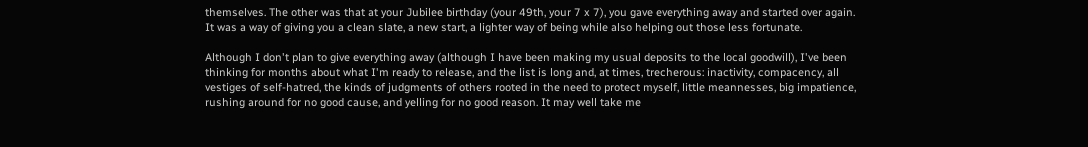themselves. The other was that at your Jubilee birthday (your 49th, your 7 x 7), you gave everything away and started over again. It was a way of giving you a clean slate, a new start, a lighter way of being while also helping out those less fortunate.

Although I don't plan to give everything away (although I have been making my usual deposits to the local goodwill), I've been thinking for months about what I'm ready to release, and the list is long and, at times, trecherous: inactivity, compacency, all vestiges of self-hatred, the kinds of judgments of others rooted in the need to protect myself, little meannesses, big impatience, rushing around for no good cause, and yelling for no good reason. It may well take me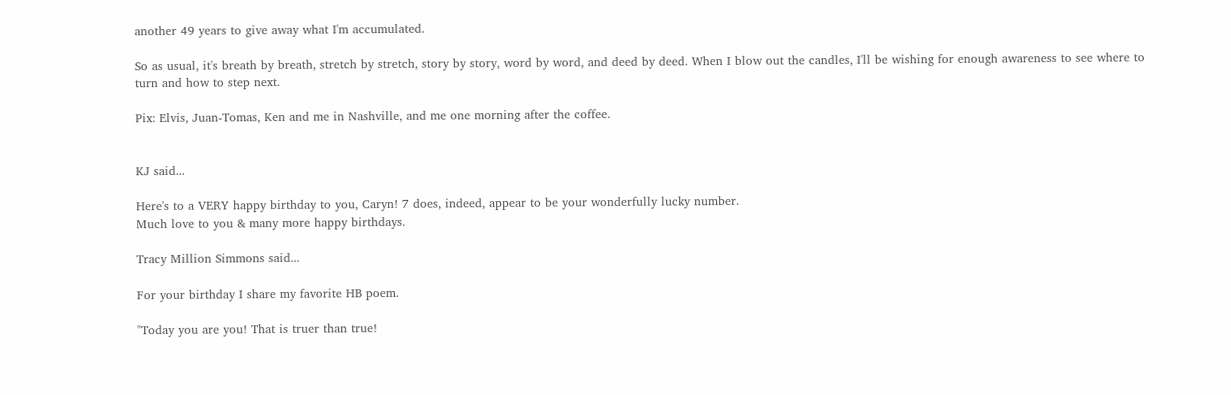another 49 years to give away what I'm accumulated.

So as usual, it's breath by breath, stretch by stretch, story by story, word by word, and deed by deed. When I blow out the candles, I'll be wishing for enough awareness to see where to turn and how to step next.

Pix: Elvis, Juan-Tomas, Ken and me in Nashville, and me one morning after the coffee.


KJ said...

Here's to a VERY happy birthday to you, Caryn! 7 does, indeed, appear to be your wonderfully lucky number.
Much love to you & many more happy birthdays.

Tracy Million Simmons said...

For your birthday I share my favorite HB poem.

"Today you are you! That is truer than true!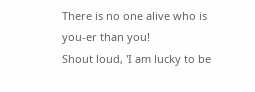There is no one alive who is you-er than you!
Shout loud, 'I am lucky to be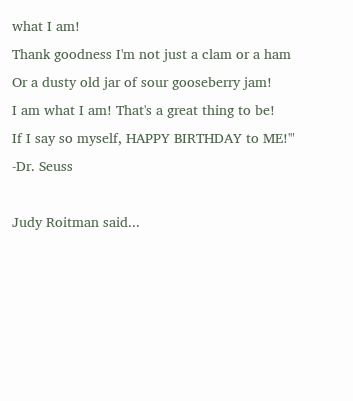what I am!
Thank goodness I'm not just a clam or a ham
Or a dusty old jar of sour gooseberry jam!
I am what I am! That's a great thing to be!
If I say so myself, HAPPY BIRTHDAY to ME!'"
-Dr. Seuss

Judy Roitman said...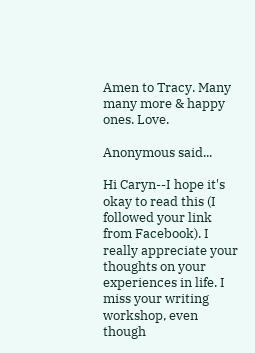Amen to Tracy. Many many more & happy ones. Love.

Anonymous said...

Hi Caryn--I hope it's okay to read this (I followed your link from Facebook). I really appreciate your thoughts on your experiences in life. I miss your writing workshop, even though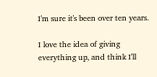I'm sure it's been over ten years.

I love the idea of giving everything up, and think I'll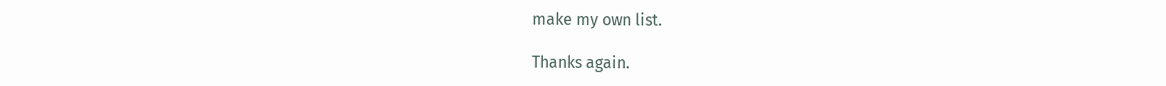make my own list.

Thanks again.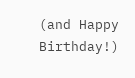(and Happy Birthday!)